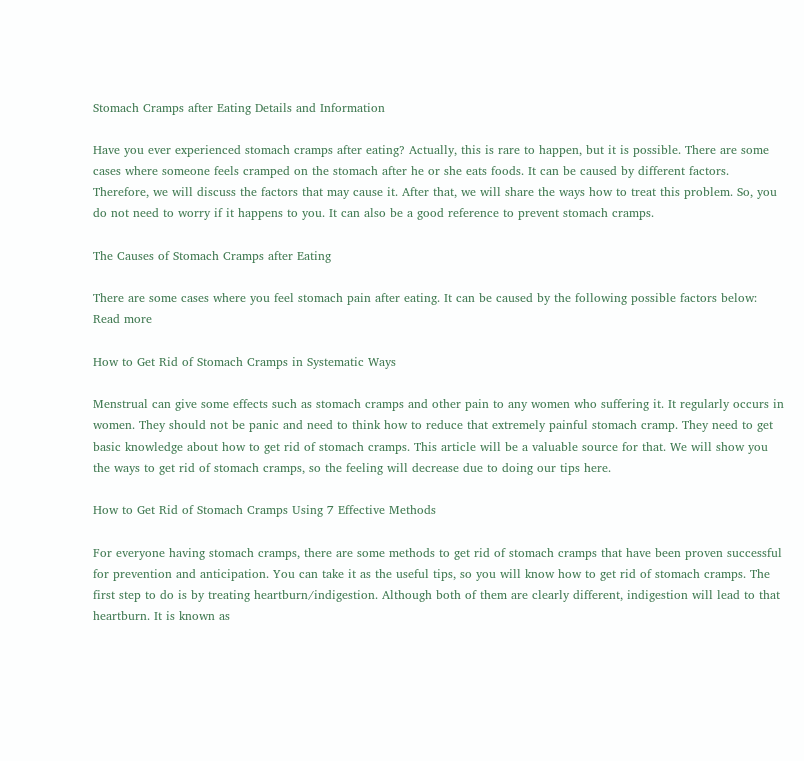Stomach Cramps after Eating Details and Information

Have you ever experienced stomach cramps after eating? Actually, this is rare to happen, but it is possible. There are some cases where someone feels cramped on the stomach after he or she eats foods. It can be caused by different factors. Therefore, we will discuss the factors that may cause it. After that, we will share the ways how to treat this problem. So, you do not need to worry if it happens to you. It can also be a good reference to prevent stomach cramps.

The Causes of Stomach Cramps after Eating

There are some cases where you feel stomach pain after eating. It can be caused by the following possible factors below: Read more

How to Get Rid of Stomach Cramps in Systematic Ways

Menstrual can give some effects such as stomach cramps and other pain to any women who suffering it. It regularly occurs in women. They should not be panic and need to think how to reduce that extremely painful stomach cramp. They need to get basic knowledge about how to get rid of stomach cramps. This article will be a valuable source for that. We will show you the ways to get rid of stomach cramps, so the feeling will decrease due to doing our tips here.

How to Get Rid of Stomach Cramps Using 7 Effective Methods

For everyone having stomach cramps, there are some methods to get rid of stomach cramps that have been proven successful for prevention and anticipation. You can take it as the useful tips, so you will know how to get rid of stomach cramps. The first step to do is by treating heartburn/indigestion. Although both of them are clearly different, indigestion will lead to that heartburn. It is known as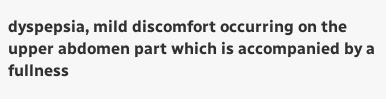dyspepsia, mild discomfort occurring on the upper abdomen part which is accompanied by a fullness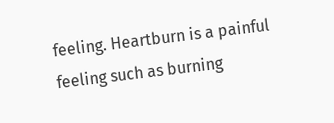feeling. Heartburn is a painful feeling such as burning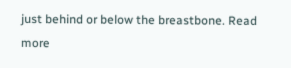just behind or below the breastbone. Read more